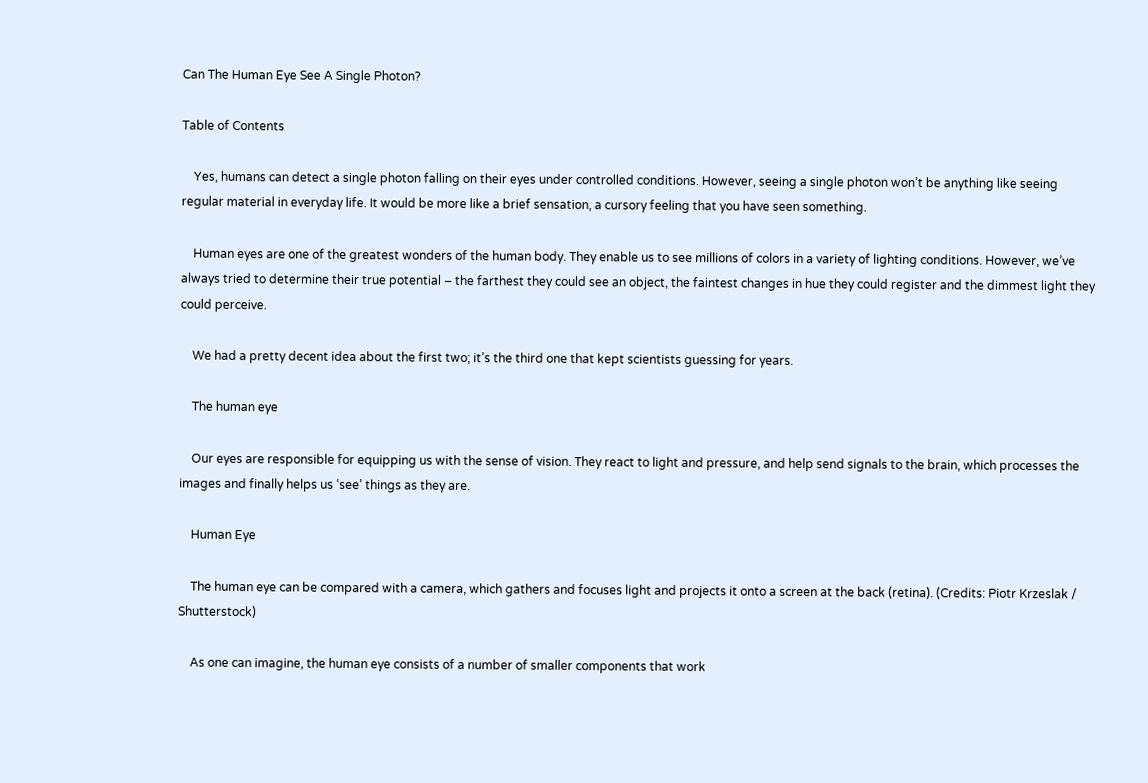Can The Human Eye See A Single Photon?

Table of Contents

    Yes, humans can detect a single photon falling on their eyes under controlled conditions. However, seeing a single photon won’t be anything like seeing regular material in everyday life. It would be more like a brief sensation, a cursory feeling that you have seen something.

    Human eyes are one of the greatest wonders of the human body. They enable us to see millions of colors in a variety of lighting conditions. However, we’ve always tried to determine their true potential – the farthest they could see an object, the faintest changes in hue they could register and the dimmest light they could perceive.

    We had a pretty decent idea about the first two; it’s the third one that kept scientists guessing for years.

    The human eye

    Our eyes are responsible for equipping us with the sense of vision. They react to light and pressure, and help send signals to the brain, which processes the images and finally helps us ‘see’ things as they are.

    Human Eye

    The human eye can be compared with a camera, which gathers and focuses light and projects it onto a screen at the back (retina). (Credits: Piotr Krzeslak / Shutterstock)

    As one can imagine, the human eye consists of a number of smaller components that work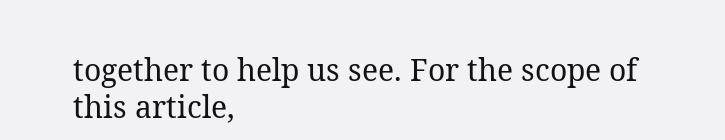together to help us see. For the scope of this article,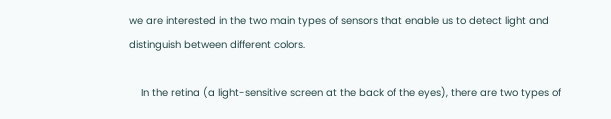we are interested in the two main types of sensors that enable us to detect light and distinguish between different colors.

    In the retina (a light-sensitive screen at the back of the eyes), there are two types of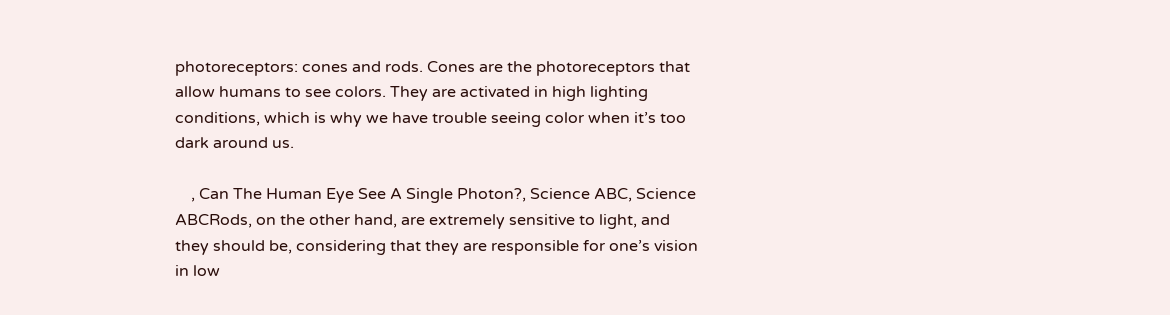photoreceptors: cones and rods. Cones are the photoreceptors that allow humans to see colors. They are activated in high lighting conditions, which is why we have trouble seeing color when it’s too dark around us.

    , Can The Human Eye See A Single Photon?, Science ABC, Science ABCRods, on the other hand, are extremely sensitive to light, and they should be, considering that they are responsible for one’s vision in low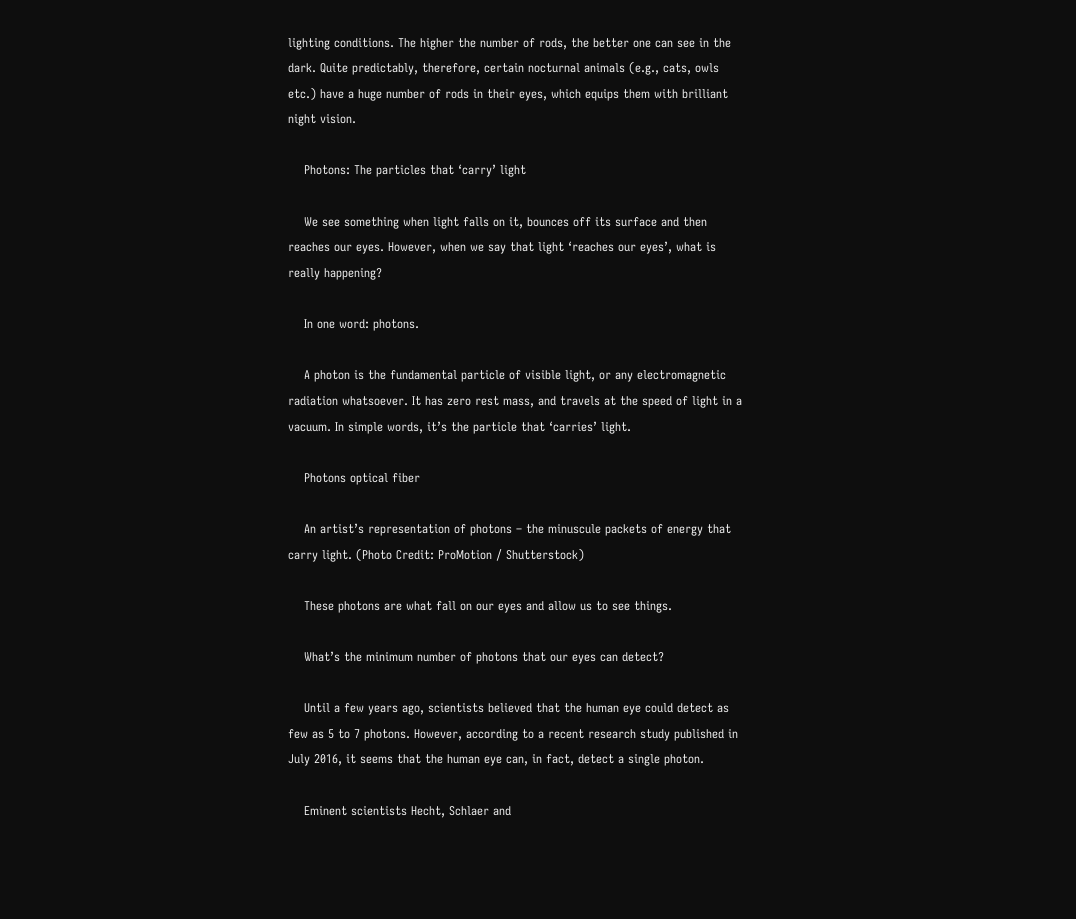lighting conditions. The higher the number of rods, the better one can see in the dark. Quite predictably, therefore, certain nocturnal animals (e.g., cats, owls etc.) have a huge number of rods in their eyes, which equips them with brilliant night vision.

    Photons: The particles that ‘carry’ light

    We see something when light falls on it, bounces off its surface and then reaches our eyes. However, when we say that light ‘reaches our eyes’, what is really happening?

    In one word: photons.

    A photon is the fundamental particle of visible light, or any electromagnetic radiation whatsoever. It has zero rest mass, and travels at the speed of light in a vacuum. In simple words, it’s the particle that ‘carries’ light.

    Photons optical fiber

    An artist’s representation of photons – the minuscule packets of energy that carry light. (Photo Credit: ProMotion / Shutterstock)

    These photons are what fall on our eyes and allow us to see things.

    What’s the minimum number of photons that our eyes can detect?

    Until a few years ago, scientists believed that the human eye could detect as few as 5 to 7 photons. However, according to a recent research study published in July 2016, it seems that the human eye can, in fact, detect a single photon.

    Eminent scientists Hecht, Schlaer and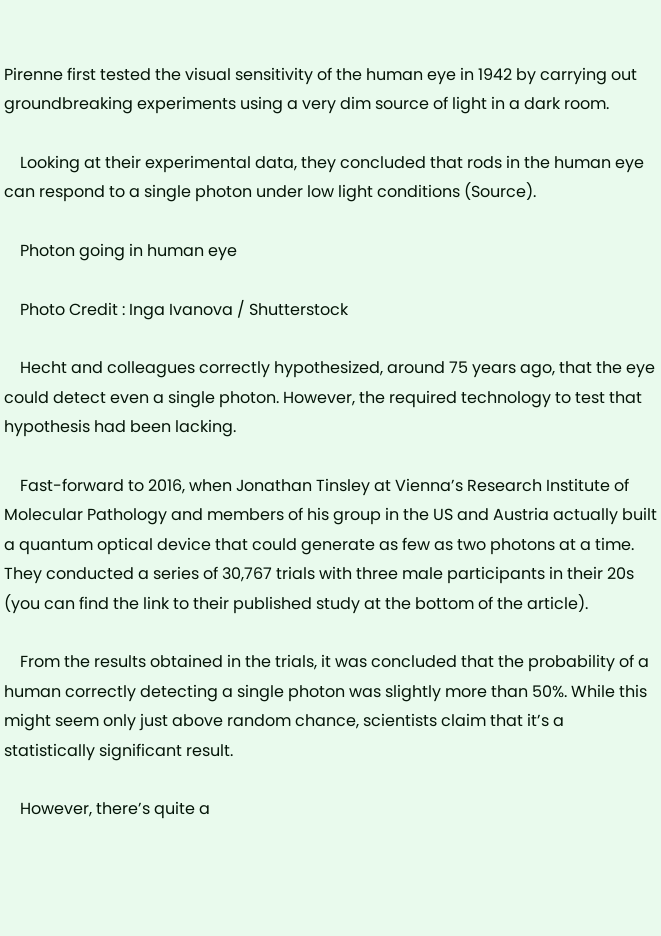Pirenne first tested the visual sensitivity of the human eye in 1942 by carrying out groundbreaking experiments using a very dim source of light in a dark room.

    Looking at their experimental data, they concluded that rods in the human eye can respond to a single photon under low light conditions (Source).

    Photon going in human eye

    Photo Credit : Inga Ivanova / Shutterstock

    Hecht and colleagues correctly hypothesized, around 75 years ago, that the eye could detect even a single photon. However, the required technology to test that hypothesis had been lacking.

    Fast-forward to 2016, when Jonathan Tinsley at Vienna’s Research Institute of Molecular Pathology and members of his group in the US and Austria actually built a quantum optical device that could generate as few as two photons at a time. They conducted a series of 30,767 trials with three male participants in their 20s (you can find the link to their published study at the bottom of the article).

    From the results obtained in the trials, it was concluded that the probability of a human correctly detecting a single photon was slightly more than 50%. While this might seem only just above random chance, scientists claim that it’s a statistically significant result.

    However, there’s quite a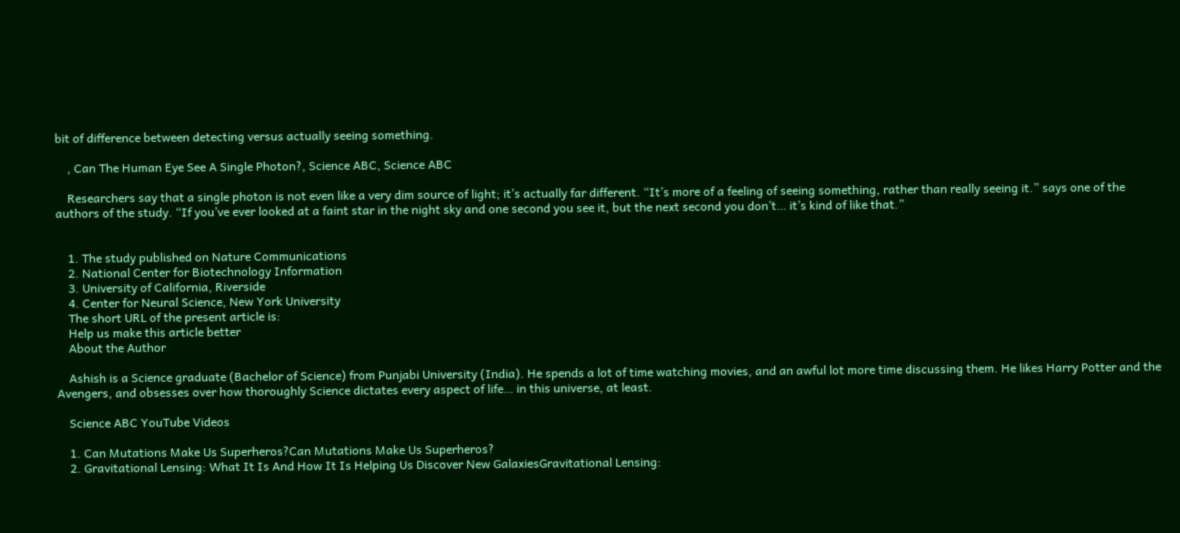bit of difference between detecting versus actually seeing something.

    , Can The Human Eye See A Single Photon?, Science ABC, Science ABC

    Researchers say that a single photon is not even like a very dim source of light; it’s actually far different. “It’s more of a feeling of seeing something, rather than really seeing it.” says one of the authors of the study. “If you’ve ever looked at a faint star in the night sky and one second you see it, but the next second you don’t… it’s kind of like that.”


    1. The study published on Nature Communications
    2. National Center for Biotechnology Information
    3. University of California, Riverside
    4. Center for Neural Science, New York University
    The short URL of the present article is:
    Help us make this article better
    About the Author

    Ashish is a Science graduate (Bachelor of Science) from Punjabi University (India). He spends a lot of time watching movies, and an awful lot more time discussing them. He likes Harry Potter and the Avengers, and obsesses over how thoroughly Science dictates every aspect of life… in this universe, at least.

    Science ABC YouTube Videos

    1. Can Mutations Make Us Superheros?Can Mutations Make Us Superheros?
    2. Gravitational Lensing: What It Is And How It Is Helping Us Discover New GalaxiesGravitational Lensing: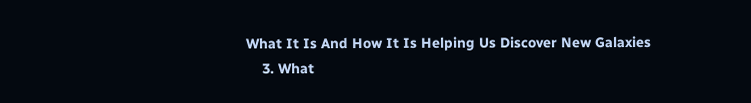What It Is And How It Is Helping Us Discover New Galaxies
    3. What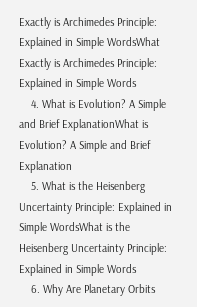Exactly is Archimedes Principle: Explained in Simple WordsWhat Exactly is Archimedes Principle: Explained in Simple Words
    4. What is Evolution? A Simple and Brief ExplanationWhat is Evolution? A Simple and Brief Explanation
    5. What is the Heisenberg Uncertainty Principle: Explained in Simple WordsWhat is the Heisenberg Uncertainty Principle: Explained in Simple Words
    6. Why Are Planetary Orbits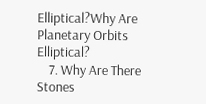Elliptical?Why Are Planetary Orbits Elliptical?
    7. Why Are There Stones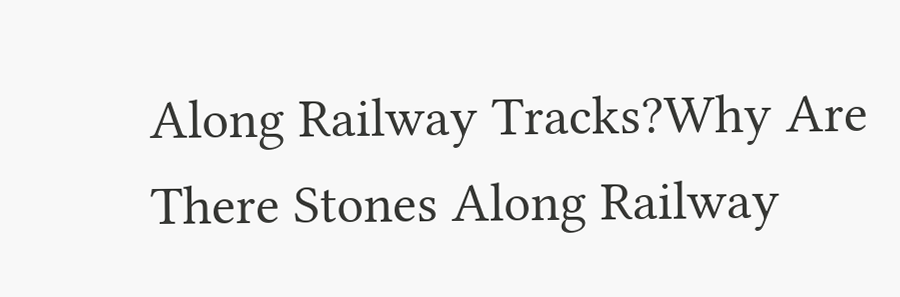Along Railway Tracks?Why Are There Stones Along Railway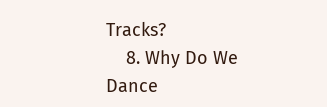Tracks?
    8. Why Do We Dance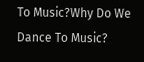To Music?Why Do We Dance To Music?